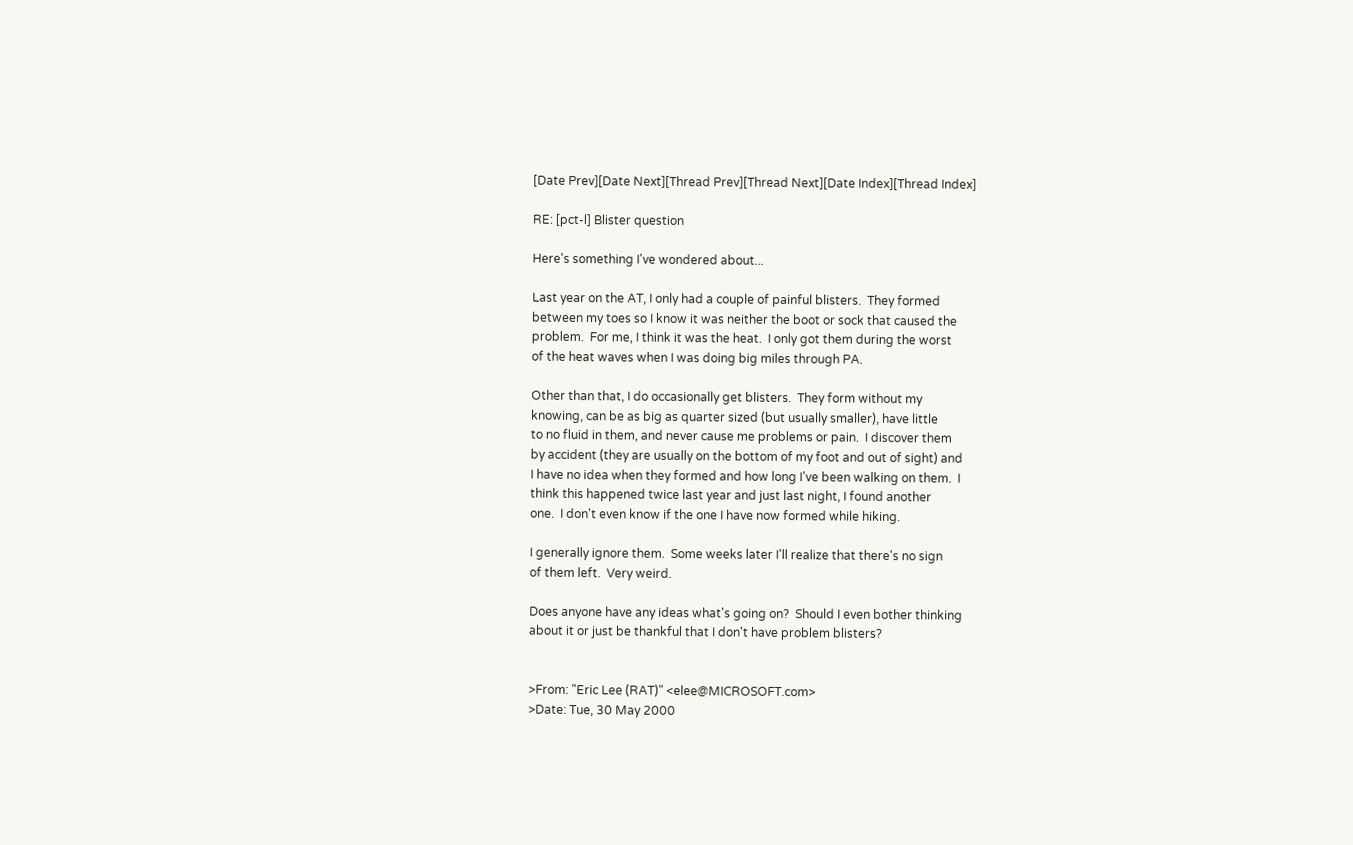[Date Prev][Date Next][Thread Prev][Thread Next][Date Index][Thread Index]

RE: [pct-l] Blister question

Here's something I've wondered about...

Last year on the AT, I only had a couple of painful blisters.  They formed
between my toes so I know it was neither the boot or sock that caused the
problem.  For me, I think it was the heat.  I only got them during the worst
of the heat waves when I was doing big miles through PA.

Other than that, I do occasionally get blisters.  They form without my
knowing, can be as big as quarter sized (but usually smaller), have little
to no fluid in them, and never cause me problems or pain.  I discover them
by accident (they are usually on the bottom of my foot and out of sight) and
I have no idea when they formed and how long I've been walking on them.  I
think this happened twice last year and just last night, I found another
one.  I don't even know if the one I have now formed while hiking.

I generally ignore them.  Some weeks later I'll realize that there's no sign
of them left.  Very weird.

Does anyone have any ideas what's going on?  Should I even bother thinking
about it or just be thankful that I don't have problem blisters?


>From: "Eric Lee (RAT)" <elee@MICROSOFT.com>
>Date: Tue, 30 May 2000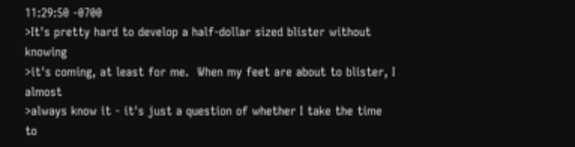11:29:50 -0700
>It's pretty hard to develop a half-dollar sized blister without knowing
>it's coming, at least for me.  When my feet are about to blister, I almost
>always know it - it's just a question of whether I take the time to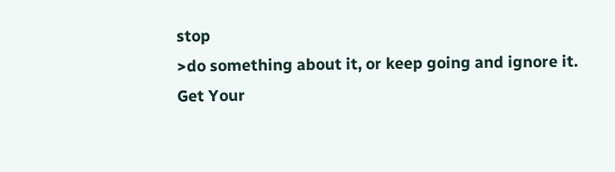stop
>do something about it, or keep going and ignore it.
Get Your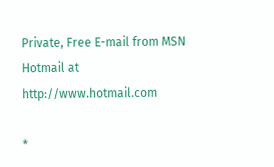Private, Free E-mail from MSN Hotmail at http://www.hotmail.com

*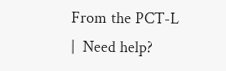From the PCT-L |  Need help?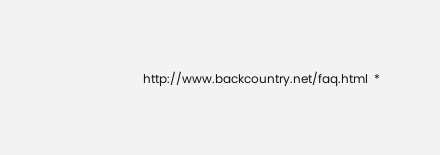http://www.backcountry.net/faq.html  *